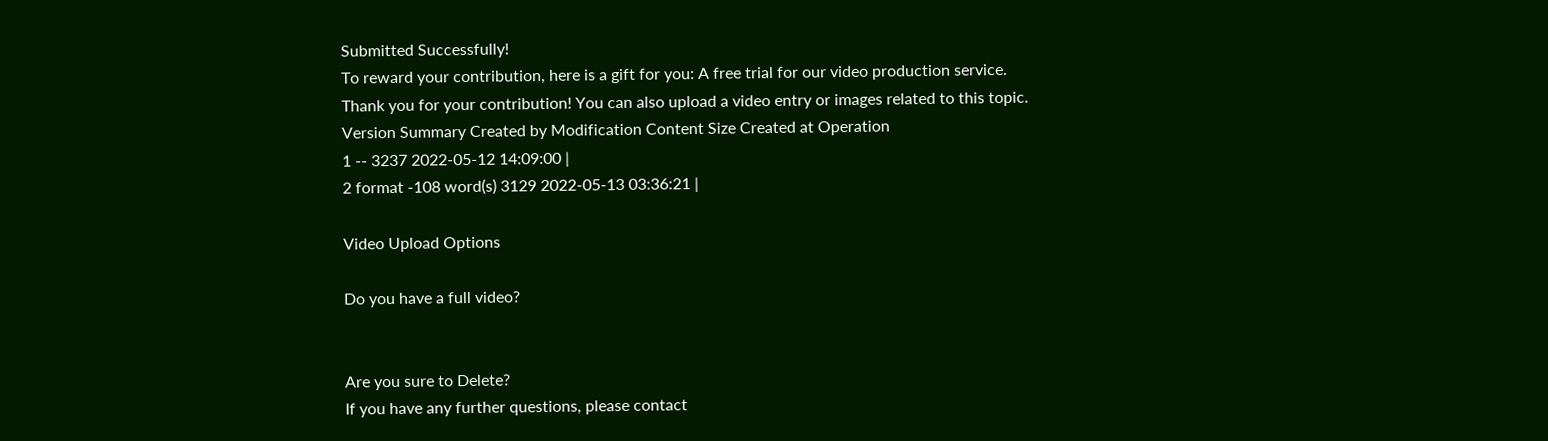Submitted Successfully!
To reward your contribution, here is a gift for you: A free trial for our video production service.
Thank you for your contribution! You can also upload a video entry or images related to this topic.
Version Summary Created by Modification Content Size Created at Operation
1 -- 3237 2022-05-12 14:09:00 |
2 format -108 word(s) 3129 2022-05-13 03:36:21 |

Video Upload Options

Do you have a full video?


Are you sure to Delete?
If you have any further questions, please contact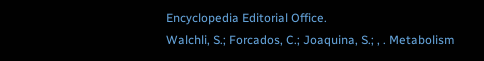Encyclopedia Editorial Office.
Walchli, S.; Forcados, C.; Joaquina, S.; , . Metabolism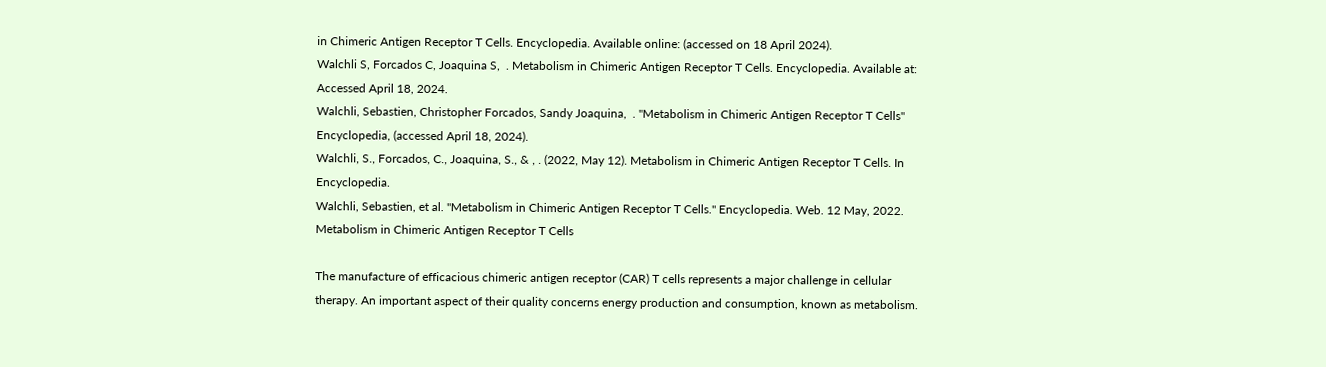in Chimeric Antigen Receptor T Cells. Encyclopedia. Available online: (accessed on 18 April 2024).
Walchli S, Forcados C, Joaquina S,  . Metabolism in Chimeric Antigen Receptor T Cells. Encyclopedia. Available at: Accessed April 18, 2024.
Walchli, Sebastien, Christopher Forcados, Sandy Joaquina,  . "Metabolism in Chimeric Antigen Receptor T Cells" Encyclopedia, (accessed April 18, 2024).
Walchli, S., Forcados, C., Joaquina, S., & , . (2022, May 12). Metabolism in Chimeric Antigen Receptor T Cells. In Encyclopedia.
Walchli, Sebastien, et al. "Metabolism in Chimeric Antigen Receptor T Cells." Encyclopedia. Web. 12 May, 2022.
Metabolism in Chimeric Antigen Receptor T Cells

The manufacture of efficacious chimeric antigen receptor (CAR) T cells represents a major challenge in cellular therapy. An important aspect of their quality concerns energy production and consumption, known as metabolism.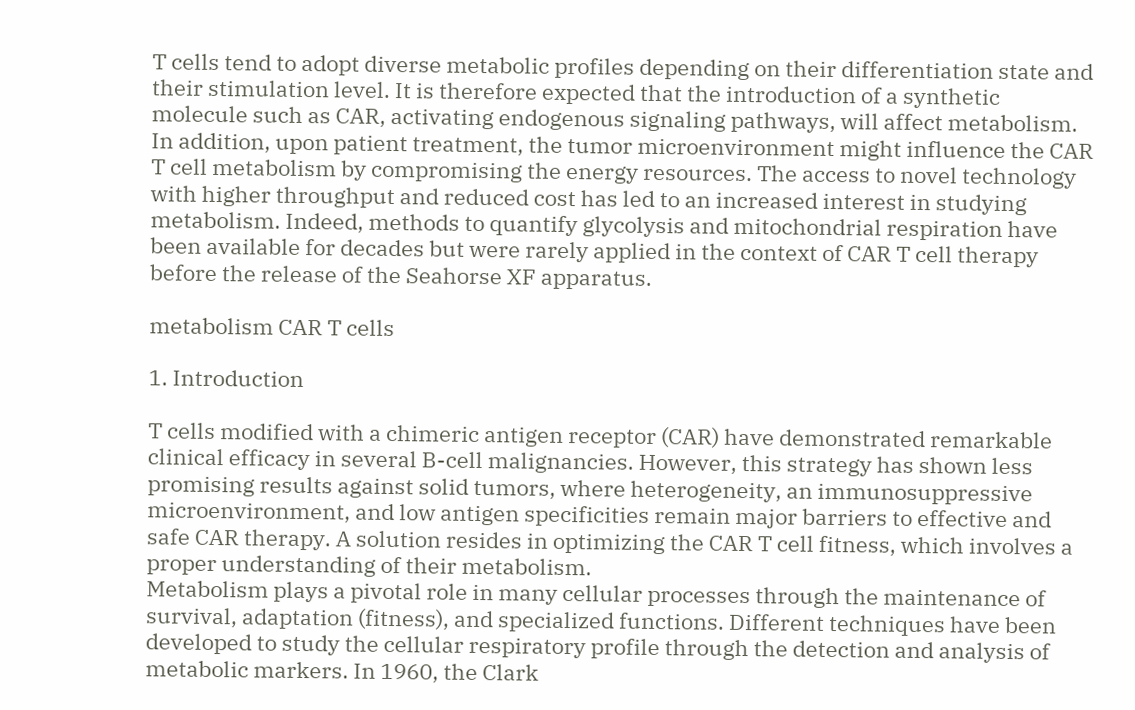T cells tend to adopt diverse metabolic profiles depending on their differentiation state and their stimulation level. It is therefore expected that the introduction of a synthetic molecule such as CAR, activating endogenous signaling pathways, will affect metabolism. In addition, upon patient treatment, the tumor microenvironment might influence the CAR T cell metabolism by compromising the energy resources. The access to novel technology with higher throughput and reduced cost has led to an increased interest in studying metabolism. Indeed, methods to quantify glycolysis and mitochondrial respiration have been available for decades but were rarely applied in the context of CAR T cell therapy before the release of the Seahorse XF apparatus.

metabolism CAR T cells

1. Introduction

T cells modified with a chimeric antigen receptor (CAR) have demonstrated remarkable clinical efficacy in several B-cell malignancies. However, this strategy has shown less promising results against solid tumors, where heterogeneity, an immunosuppressive microenvironment, and low antigen specificities remain major barriers to effective and safe CAR therapy. A solution resides in optimizing the CAR T cell fitness, which involves a proper understanding of their metabolism.
Metabolism plays a pivotal role in many cellular processes through the maintenance of survival, adaptation (fitness), and specialized functions. Different techniques have been developed to study the cellular respiratory profile through the detection and analysis of metabolic markers. In 1960, the Clark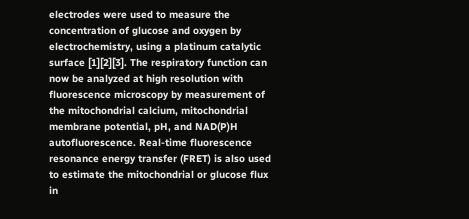electrodes were used to measure the concentration of glucose and oxygen by electrochemistry, using a platinum catalytic surface [1][2][3]. The respiratory function can now be analyzed at high resolution with fluorescence microscopy by measurement of the mitochondrial calcium, mitochondrial membrane potential, pH, and NAD(P)H autofluorescence. Real-time fluorescence resonance energy transfer (FRET) is also used to estimate the mitochondrial or glucose flux in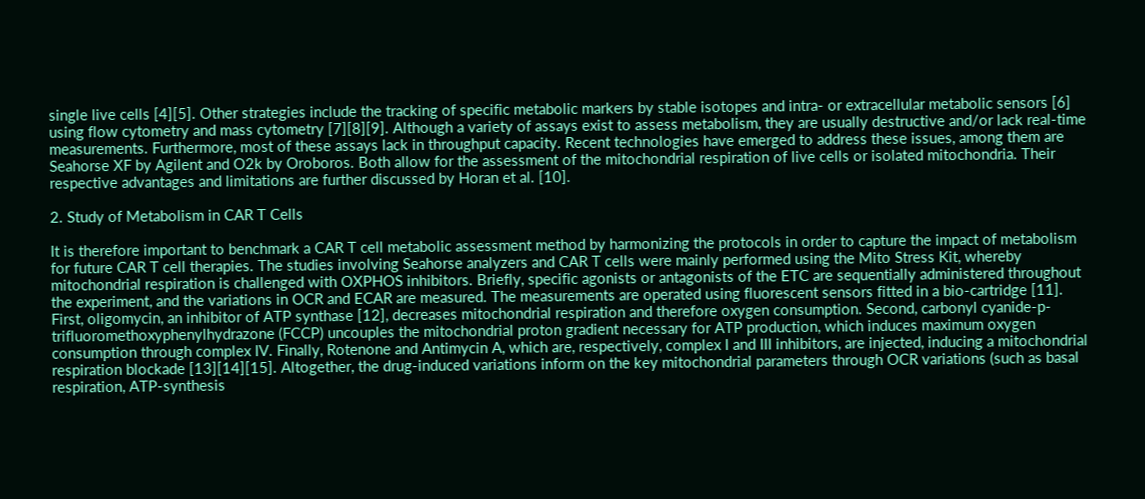single live cells [4][5]. Other strategies include the tracking of specific metabolic markers by stable isotopes and intra- or extracellular metabolic sensors [6] using flow cytometry and mass cytometry [7][8][9]. Although a variety of assays exist to assess metabolism, they are usually destructive and/or lack real-time measurements. Furthermore, most of these assays lack in throughput capacity. Recent technologies have emerged to address these issues, among them are Seahorse XF by Agilent and O2k by Oroboros. Both allow for the assessment of the mitochondrial respiration of live cells or isolated mitochondria. Their respective advantages and limitations are further discussed by Horan et al. [10].

2. Study of Metabolism in CAR T Cells

It is therefore important to benchmark a CAR T cell metabolic assessment method by harmonizing the protocols in order to capture the impact of metabolism for future CAR T cell therapies. The studies involving Seahorse analyzers and CAR T cells were mainly performed using the Mito Stress Kit, whereby mitochondrial respiration is challenged with OXPHOS inhibitors. Briefly, specific agonists or antagonists of the ETC are sequentially administered throughout the experiment, and the variations in OCR and ECAR are measured. The measurements are operated using fluorescent sensors fitted in a bio-cartridge [11]. First, oligomycin, an inhibitor of ATP synthase [12], decreases mitochondrial respiration and therefore oxygen consumption. Second, carbonyl cyanide-p-trifluoromethoxyphenylhydrazone (FCCP) uncouples the mitochondrial proton gradient necessary for ATP production, which induces maximum oxygen consumption through complex IV. Finally, Rotenone and Antimycin A, which are, respectively, complex I and III inhibitors, are injected, inducing a mitochondrial respiration blockade [13][14][15]. Altogether, the drug-induced variations inform on the key mitochondrial parameters through OCR variations (such as basal respiration, ATP-synthesis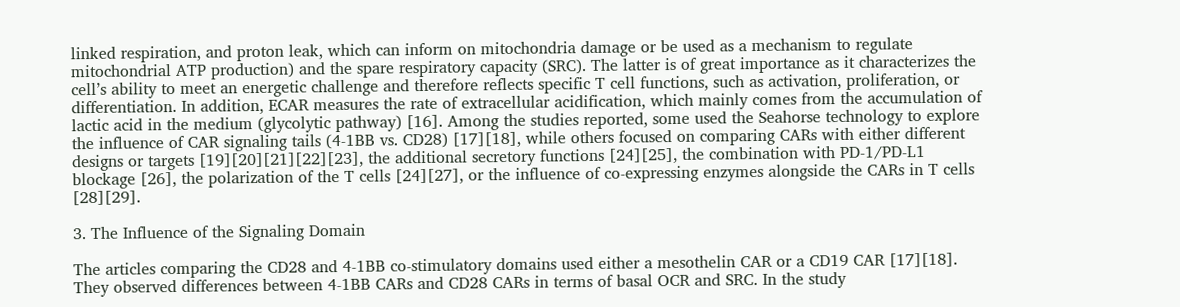linked respiration, and proton leak, which can inform on mitochondria damage or be used as a mechanism to regulate mitochondrial ATP production) and the spare respiratory capacity (SRC). The latter is of great importance as it characterizes the cell’s ability to meet an energetic challenge and therefore reflects specific T cell functions, such as activation, proliferation, or differentiation. In addition, ECAR measures the rate of extracellular acidification, which mainly comes from the accumulation of lactic acid in the medium (glycolytic pathway) [16]. Among the studies reported, some used the Seahorse technology to explore the influence of CAR signaling tails (4-1BB vs. CD28) [17][18], while others focused on comparing CARs with either different designs or targets [19][20][21][22][23], the additional secretory functions [24][25], the combination with PD-1/PD-L1 blockage [26], the polarization of the T cells [24][27], or the influence of co-expressing enzymes alongside the CARs in T cells [28][29].

3. The Influence of the Signaling Domain

The articles comparing the CD28 and 4-1BB co-stimulatory domains used either a mesothelin CAR or a CD19 CAR [17][18]. They observed differences between 4-1BB CARs and CD28 CARs in terms of basal OCR and SRC. In the study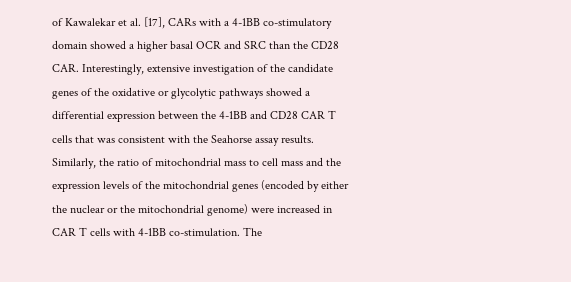of Kawalekar et al. [17], CARs with a 4-1BB co-stimulatory domain showed a higher basal OCR and SRC than the CD28 CAR. Interestingly, extensive investigation of the candidate genes of the oxidative or glycolytic pathways showed a differential expression between the 4-1BB and CD28 CAR T cells that was consistent with the Seahorse assay results. Similarly, the ratio of mitochondrial mass to cell mass and the expression levels of the mitochondrial genes (encoded by either the nuclear or the mitochondrial genome) were increased in CAR T cells with 4-1BB co-stimulation. The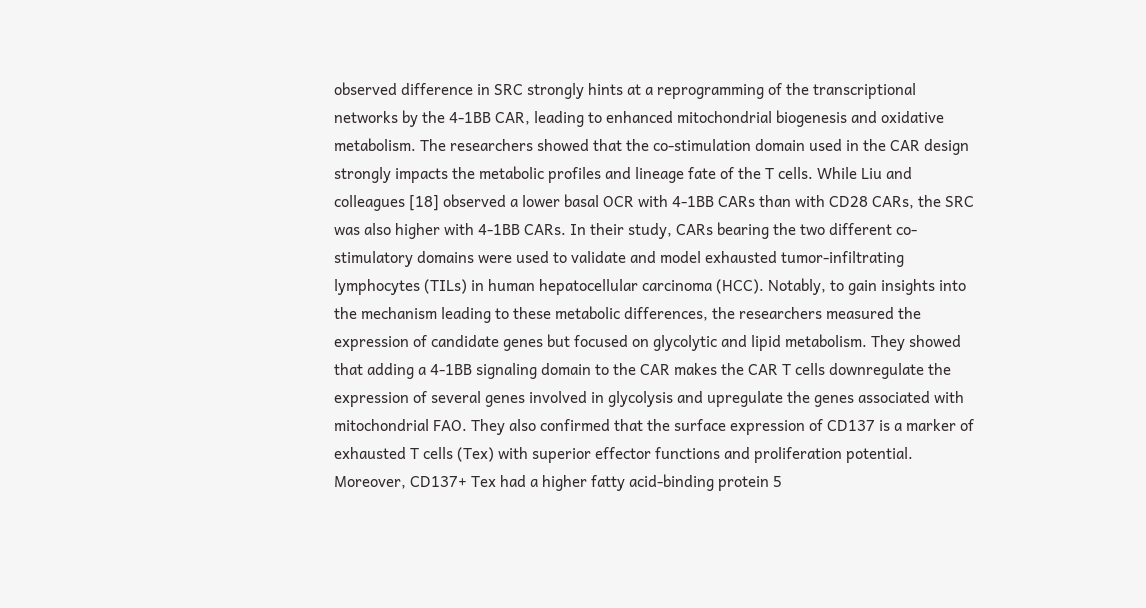observed difference in SRC strongly hints at a reprogramming of the transcriptional networks by the 4-1BB CAR, leading to enhanced mitochondrial biogenesis and oxidative metabolism. The researchers showed that the co-stimulation domain used in the CAR design strongly impacts the metabolic profiles and lineage fate of the T cells. While Liu and colleagues [18] observed a lower basal OCR with 4-1BB CARs than with CD28 CARs, the SRC was also higher with 4-1BB CARs. In their study, CARs bearing the two different co-stimulatory domains were used to validate and model exhausted tumor-infiltrating lymphocytes (TILs) in human hepatocellular carcinoma (HCC). Notably, to gain insights into the mechanism leading to these metabolic differences, the researchers measured the expression of candidate genes but focused on glycolytic and lipid metabolism. They showed that adding a 4-1BB signaling domain to the CAR makes the CAR T cells downregulate the expression of several genes involved in glycolysis and upregulate the genes associated with mitochondrial FAO. They also confirmed that the surface expression of CD137 is a marker of exhausted T cells (Tex) with superior effector functions and proliferation potential. Moreover, CD137+ Tex had a higher fatty acid-binding protein 5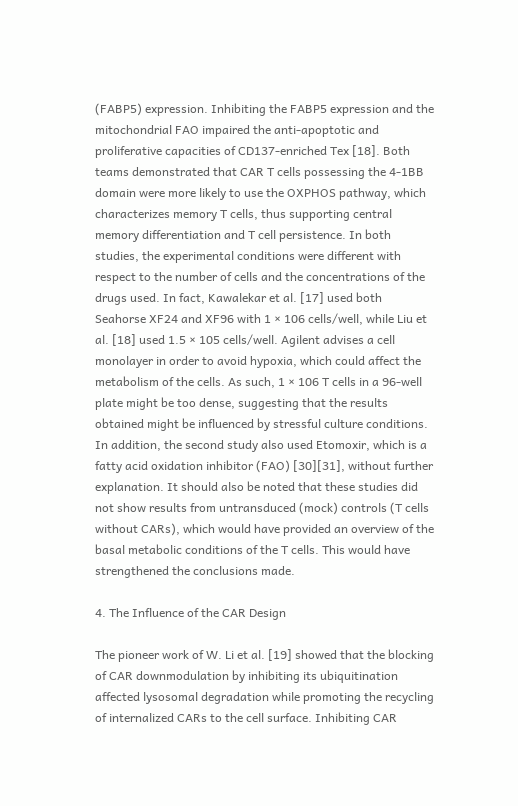(FABP5) expression. Inhibiting the FABP5 expression and the mitochondrial FAO impaired the anti-apoptotic and proliferative capacities of CD137-enriched Tex [18]. Both teams demonstrated that CAR T cells possessing the 4-1BB domain were more likely to use the OXPHOS pathway, which characterizes memory T cells, thus supporting central memory differentiation and T cell persistence. In both studies, the experimental conditions were different with respect to the number of cells and the concentrations of the drugs used. In fact, Kawalekar et al. [17] used both Seahorse XF24 and XF96 with 1 × 106 cells/well, while Liu et al. [18] used 1.5 × 105 cells/well. Agilent advises a cell monolayer in order to avoid hypoxia, which could affect the metabolism of the cells. As such, 1 × 106 T cells in a 96-well plate might be too dense, suggesting that the results obtained might be influenced by stressful culture conditions. In addition, the second study also used Etomoxir, which is a fatty acid oxidation inhibitor (FAO) [30][31], without further explanation. It should also be noted that these studies did not show results from untransduced (mock) controls (T cells without CARs), which would have provided an overview of the basal metabolic conditions of the T cells. This would have strengthened the conclusions made.

4. The Influence of the CAR Design

The pioneer work of W. Li et al. [19] showed that the blocking of CAR downmodulation by inhibiting its ubiquitination affected lysosomal degradation while promoting the recycling of internalized CARs to the cell surface. Inhibiting CAR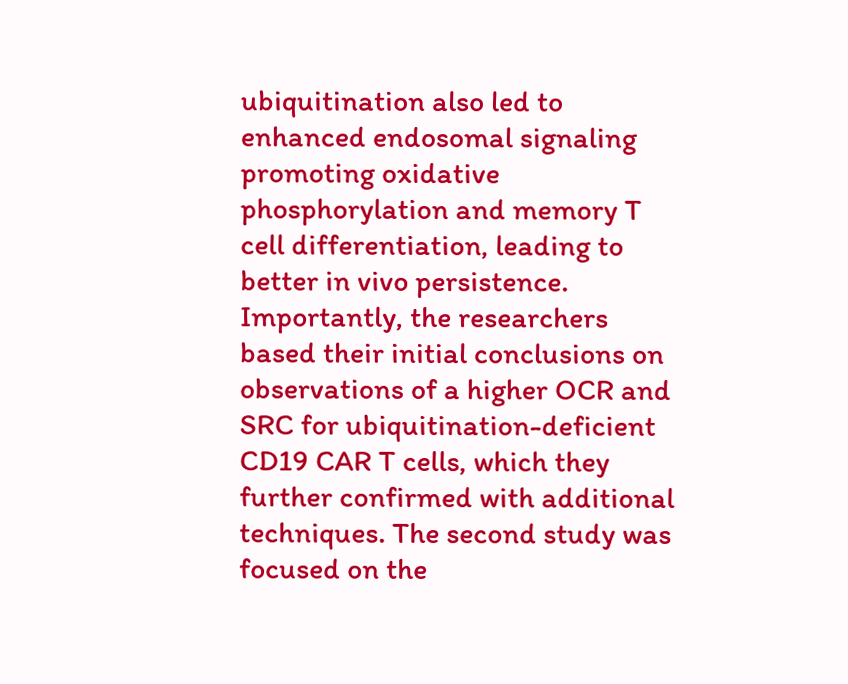ubiquitination also led to enhanced endosomal signaling promoting oxidative phosphorylation and memory T cell differentiation, leading to better in vivo persistence. Importantly, the researchers based their initial conclusions on observations of a higher OCR and SRC for ubiquitination-deficient CD19 CAR T cells, which they further confirmed with additional techniques. The second study was focused on the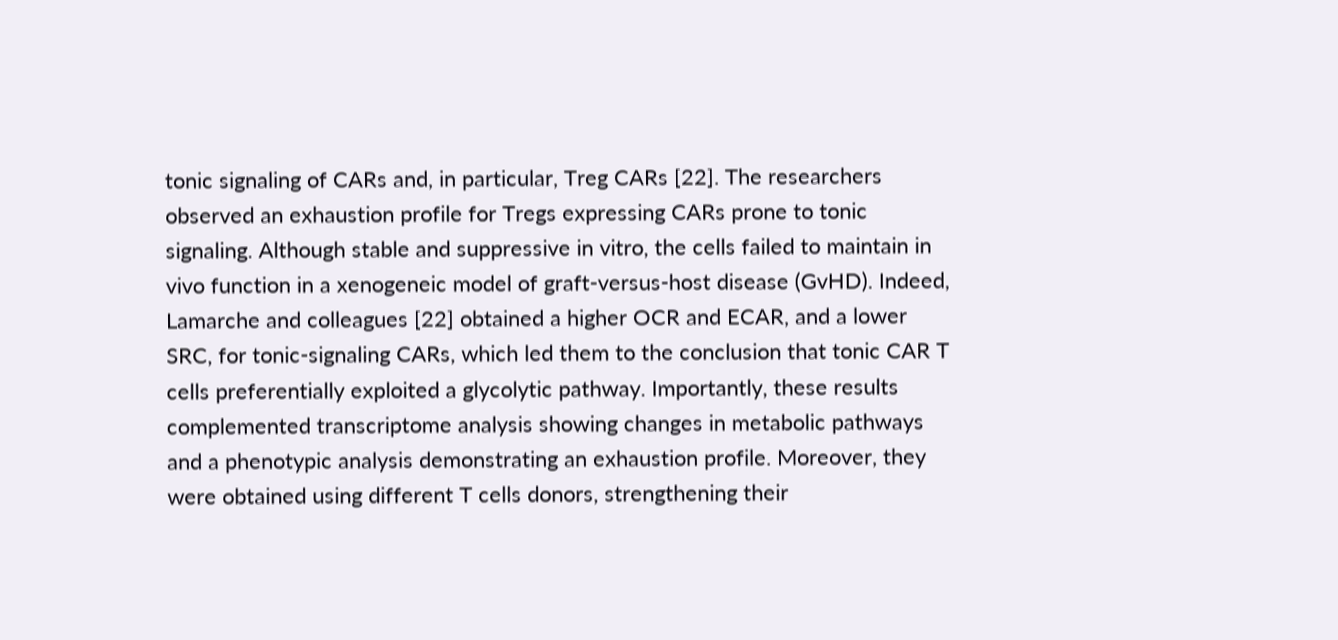tonic signaling of CARs and, in particular, Treg CARs [22]. The researchers observed an exhaustion profile for Tregs expressing CARs prone to tonic signaling. Although stable and suppressive in vitro, the cells failed to maintain in vivo function in a xenogeneic model of graft-versus-host disease (GvHD). Indeed, Lamarche and colleagues [22] obtained a higher OCR and ECAR, and a lower SRC, for tonic-signaling CARs, which led them to the conclusion that tonic CAR T cells preferentially exploited a glycolytic pathway. Importantly, these results complemented transcriptome analysis showing changes in metabolic pathways and a phenotypic analysis demonstrating an exhaustion profile. Moreover, they were obtained using different T cells donors, strengthening their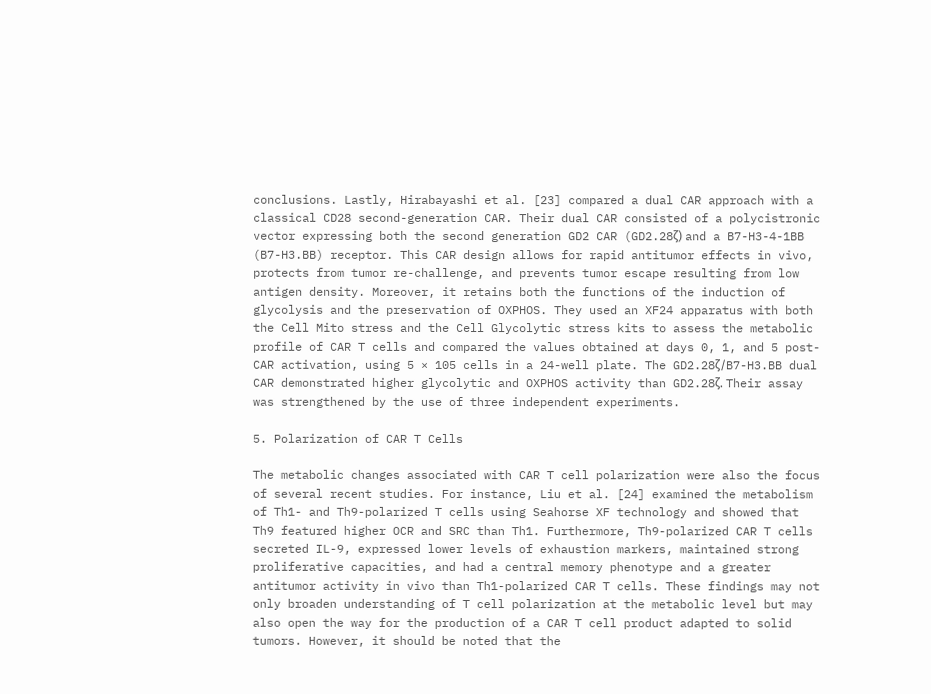conclusions. Lastly, Hirabayashi et al. [23] compared a dual CAR approach with a classical CD28 second-generation CAR. Their dual CAR consisted of a polycistronic vector expressing both the second generation GD2 CAR (GD2.28ζ) and a B7-H3-4-1BB (B7-H3.BB) receptor. This CAR design allows for rapid antitumor effects in vivo, protects from tumor re-challenge, and prevents tumor escape resulting from low antigen density. Moreover, it retains both the functions of the induction of glycolysis and the preservation of OXPHOS. They used an XF24 apparatus with both the Cell Mito stress and the Cell Glycolytic stress kits to assess the metabolic profile of CAR T cells and compared the values obtained at days 0, 1, and 5 post-CAR activation, using 5 × 105 cells in a 24-well plate. The GD2.28ζ/B7-H3.BB dual CAR demonstrated higher glycolytic and OXPHOS activity than GD2.28ζ. Their assay was strengthened by the use of three independent experiments.

5. Polarization of CAR T Cells

The metabolic changes associated with CAR T cell polarization were also the focus of several recent studies. For instance, Liu et al. [24] examined the metabolism of Th1- and Th9-polarized T cells using Seahorse XF technology and showed that Th9 featured higher OCR and SRC than Th1. Furthermore, Th9-polarized CAR T cells secreted IL-9, expressed lower levels of exhaustion markers, maintained strong proliferative capacities, and had a central memory phenotype and a greater antitumor activity in vivo than Th1-polarized CAR T cells. These findings may not only broaden understanding of T cell polarization at the metabolic level but may also open the way for the production of a CAR T cell product adapted to solid tumors. However, it should be noted that the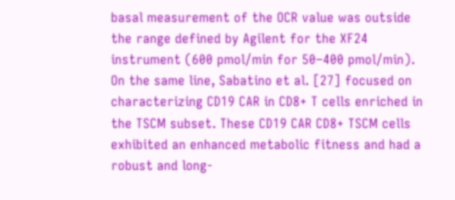basal measurement of the OCR value was outside the range defined by Agilent for the XF24 instrument (600 pmol/min for 50–400 pmol/min). On the same line, Sabatino et al. [27] focused on characterizing CD19 CAR in CD8+ T cells enriched in the TSCM subset. These CD19 CAR CD8+ TSCM cells exhibited an enhanced metabolic fitness and had a robust and long-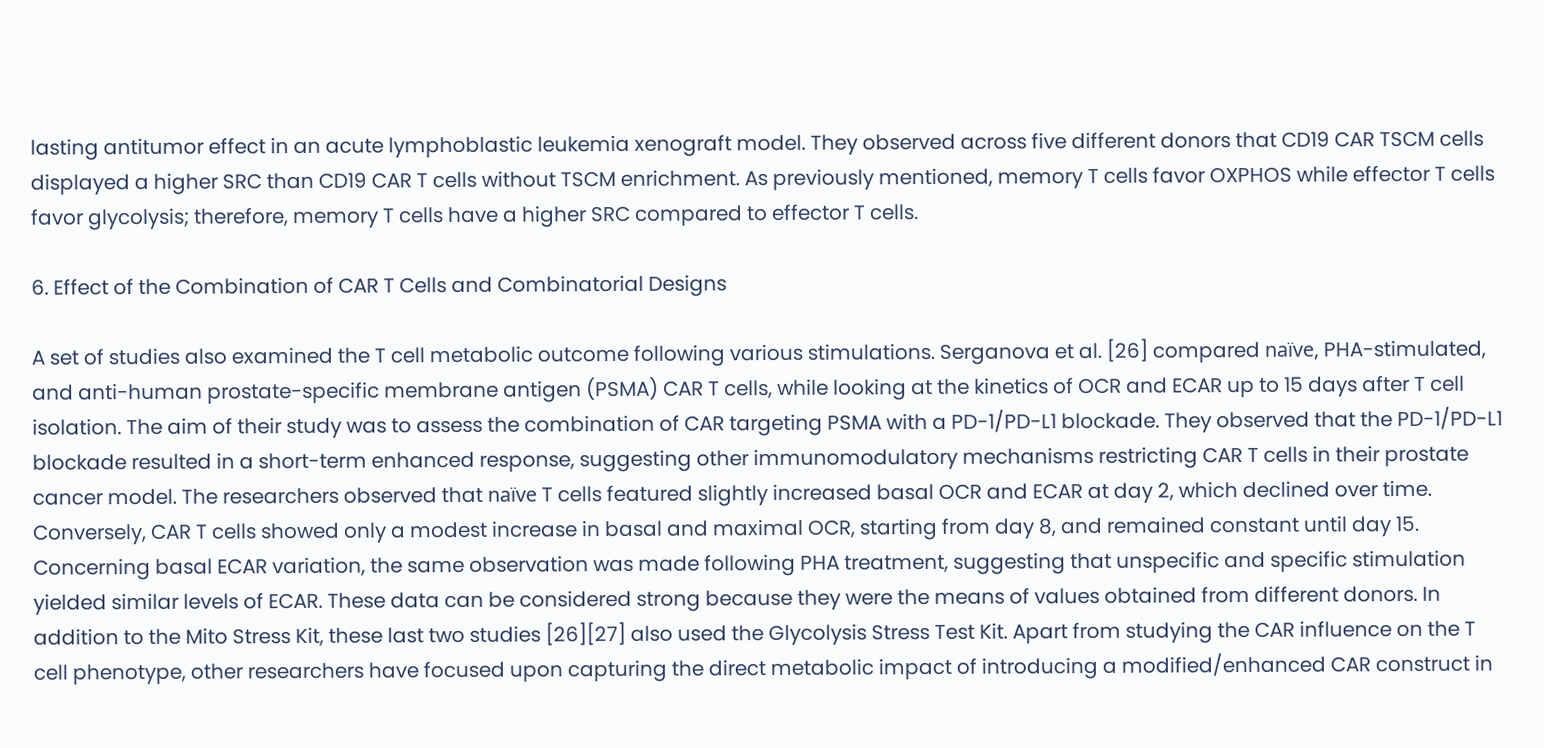lasting antitumor effect in an acute lymphoblastic leukemia xenograft model. They observed across five different donors that CD19 CAR TSCM cells displayed a higher SRC than CD19 CAR T cells without TSCM enrichment. As previously mentioned, memory T cells favor OXPHOS while effector T cells favor glycolysis; therefore, memory T cells have a higher SRC compared to effector T cells.

6. Effect of the Combination of CAR T Cells and Combinatorial Designs

A set of studies also examined the T cell metabolic outcome following various stimulations. Serganova et al. [26] compared naïve, PHA-stimulated, and anti-human prostate-specific membrane antigen (PSMA) CAR T cells, while looking at the kinetics of OCR and ECAR up to 15 days after T cell isolation. The aim of their study was to assess the combination of CAR targeting PSMA with a PD-1/PD-L1 blockade. They observed that the PD-1/PD-L1 blockade resulted in a short-term enhanced response, suggesting other immunomodulatory mechanisms restricting CAR T cells in their prostate cancer model. The researchers observed that naïve T cells featured slightly increased basal OCR and ECAR at day 2, which declined over time. Conversely, CAR T cells showed only a modest increase in basal and maximal OCR, starting from day 8, and remained constant until day 15. Concerning basal ECAR variation, the same observation was made following PHA treatment, suggesting that unspecific and specific stimulation yielded similar levels of ECAR. These data can be considered strong because they were the means of values obtained from different donors. In addition to the Mito Stress Kit, these last two studies [26][27] also used the Glycolysis Stress Test Kit. Apart from studying the CAR influence on the T cell phenotype, other researchers have focused upon capturing the direct metabolic impact of introducing a modified/enhanced CAR construct in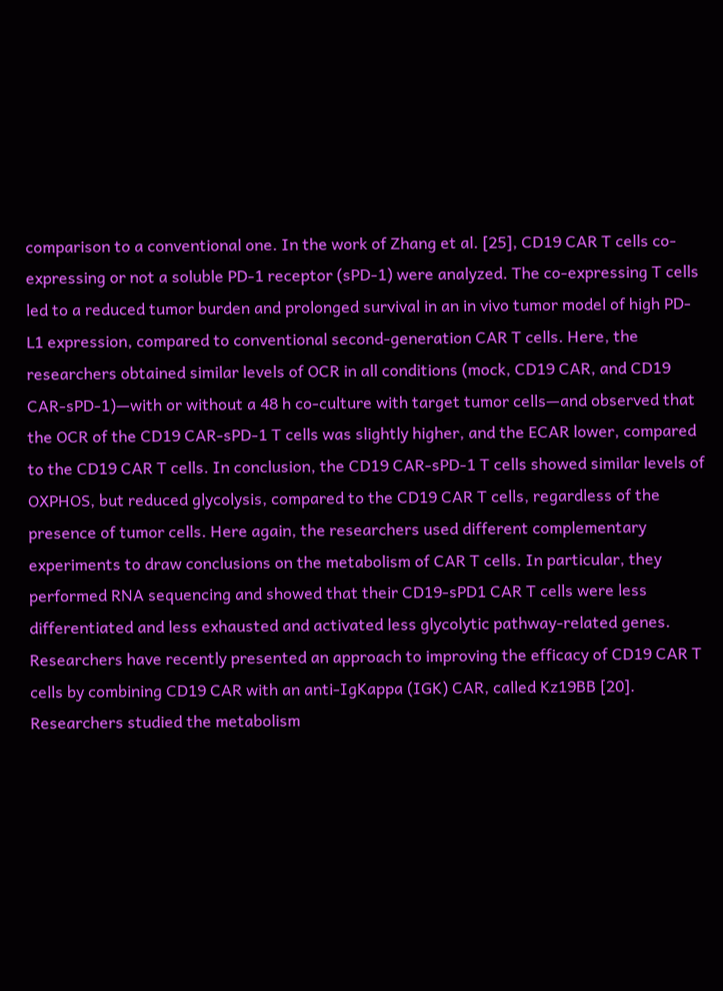comparison to a conventional one. In the work of Zhang et al. [25], CD19 CAR T cells co-expressing or not a soluble PD-1 receptor (sPD-1) were analyzed. The co-expressing T cells led to a reduced tumor burden and prolonged survival in an in vivo tumor model of high PD-L1 expression, compared to conventional second-generation CAR T cells. Here, the researchers obtained similar levels of OCR in all conditions (mock, CD19 CAR, and CD19 CAR-sPD-1)—with or without a 48 h co-culture with target tumor cells—and observed that the OCR of the CD19 CAR-sPD-1 T cells was slightly higher, and the ECAR lower, compared to the CD19 CAR T cells. In conclusion, the CD19 CAR-sPD-1 T cells showed similar levels of OXPHOS, but reduced glycolysis, compared to the CD19 CAR T cells, regardless of the presence of tumor cells. Here again, the researchers used different complementary experiments to draw conclusions on the metabolism of CAR T cells. In particular, they performed RNA sequencing and showed that their CD19-sPD1 CAR T cells were less differentiated and less exhausted and activated less glycolytic pathway-related genes. Researchers have recently presented an approach to improving the efficacy of CD19 CAR T cells by combining CD19 CAR with an anti-IgKappa (IGK) CAR, called Kz19BB [20]. Researchers studied the metabolism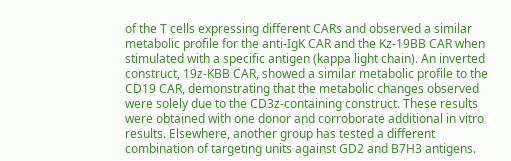of the T cells expressing different CARs and observed a similar metabolic profile for the anti-IgK CAR and the Kz-19BB CAR when stimulated with a specific antigen (kappa light chain). An inverted construct, 19z-KBB CAR, showed a similar metabolic profile to the CD19 CAR, demonstrating that the metabolic changes observed were solely due to the CD3z-containing construct. These results were obtained with one donor and corroborate additional in vitro results. Elsewhere, another group has tested a different combination of targeting units against GD2 and B7H3 antigens.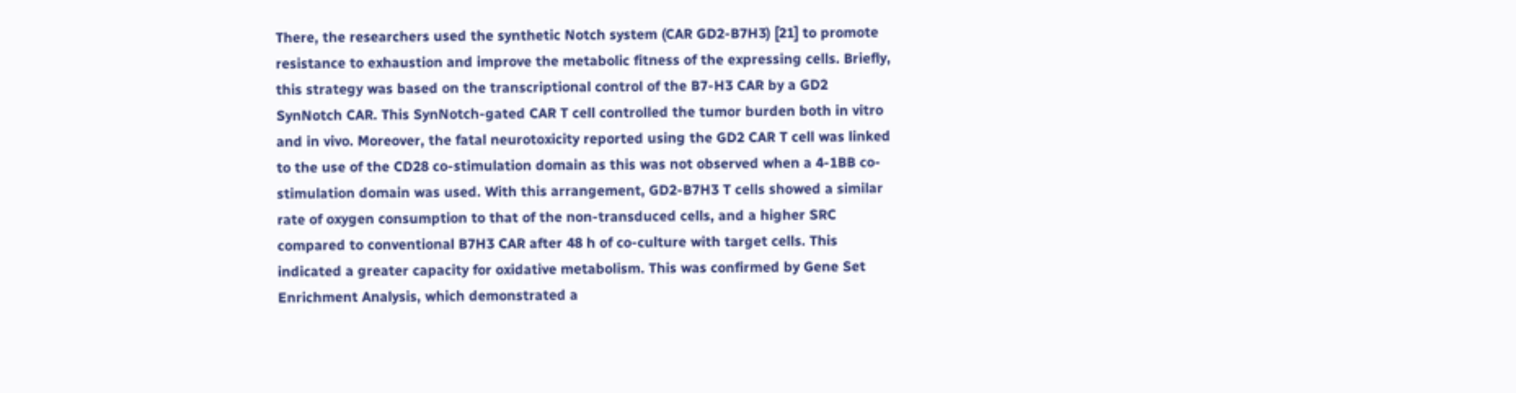There, the researchers used the synthetic Notch system (CAR GD2-B7H3) [21] to promote resistance to exhaustion and improve the metabolic fitness of the expressing cells. Briefly, this strategy was based on the transcriptional control of the B7-H3 CAR by a GD2 SynNotch CAR. This SynNotch-gated CAR T cell controlled the tumor burden both in vitro and in vivo. Moreover, the fatal neurotoxicity reported using the GD2 CAR T cell was linked to the use of the CD28 co-stimulation domain as this was not observed when a 4-1BB co-stimulation domain was used. With this arrangement, GD2-B7H3 T cells showed a similar rate of oxygen consumption to that of the non-transduced cells, and a higher SRC compared to conventional B7H3 CAR after 48 h of co-culture with target cells. This indicated a greater capacity for oxidative metabolism. This was confirmed by Gene Set Enrichment Analysis, which demonstrated a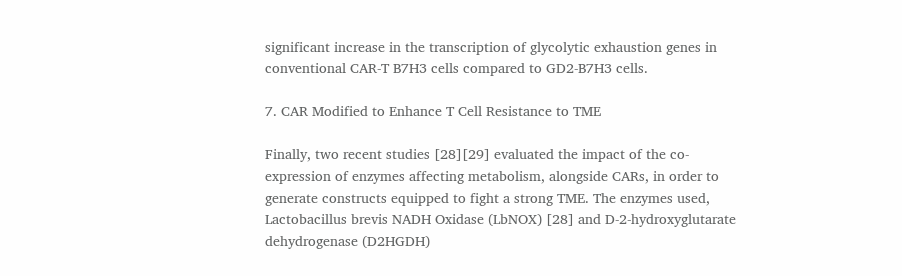significant increase in the transcription of glycolytic exhaustion genes in conventional CAR-T B7H3 cells compared to GD2-B7H3 cells.

7. CAR Modified to Enhance T Cell Resistance to TME

Finally, two recent studies [28][29] evaluated the impact of the co-expression of enzymes affecting metabolism, alongside CARs, in order to generate constructs equipped to fight a strong TME. The enzymes used, Lactobacillus brevis NADH Oxidase (LbNOX) [28] and D-2-hydroxyglutarate dehydrogenase (D2HGDH)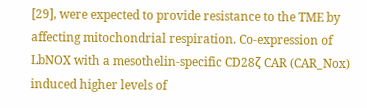[29], were expected to provide resistance to the TME by affecting mitochondrial respiration. Co-expression of LbNOX with a mesothelin-specific CD28ζ CAR (CAR_Nox) induced higher levels of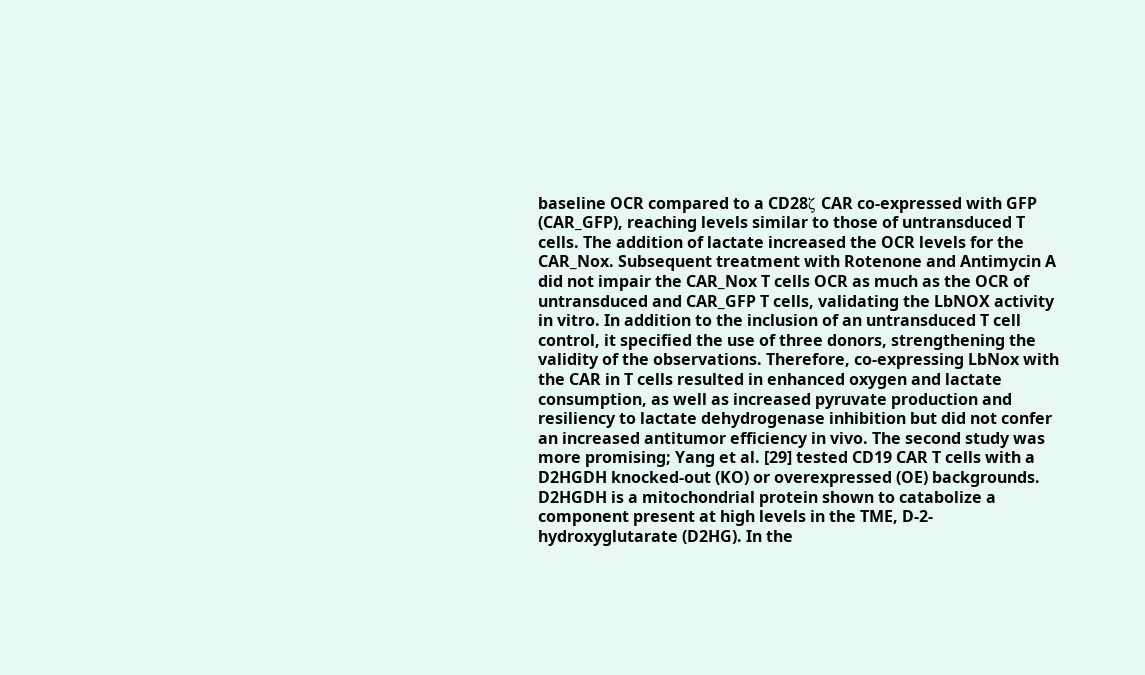baseline OCR compared to a CD28ζ CAR co-expressed with GFP (CAR_GFP), reaching levels similar to those of untransduced T cells. The addition of lactate increased the OCR levels for the CAR_Nox. Subsequent treatment with Rotenone and Antimycin A did not impair the CAR_Nox T cells OCR as much as the OCR of untransduced and CAR_GFP T cells, validating the LbNOX activity in vitro. In addition to the inclusion of an untransduced T cell control, it specified the use of three donors, strengthening the validity of the observations. Therefore, co-expressing LbNox with the CAR in T cells resulted in enhanced oxygen and lactate consumption, as well as increased pyruvate production and resiliency to lactate dehydrogenase inhibition but did not confer an increased antitumor efficiency in vivo. The second study was more promising; Yang et al. [29] tested CD19 CAR T cells with a D2HGDH knocked-out (KO) or overexpressed (OE) backgrounds. D2HGDH is a mitochondrial protein shown to catabolize a component present at high levels in the TME, D-2-hydroxyglutarate (D2HG). In the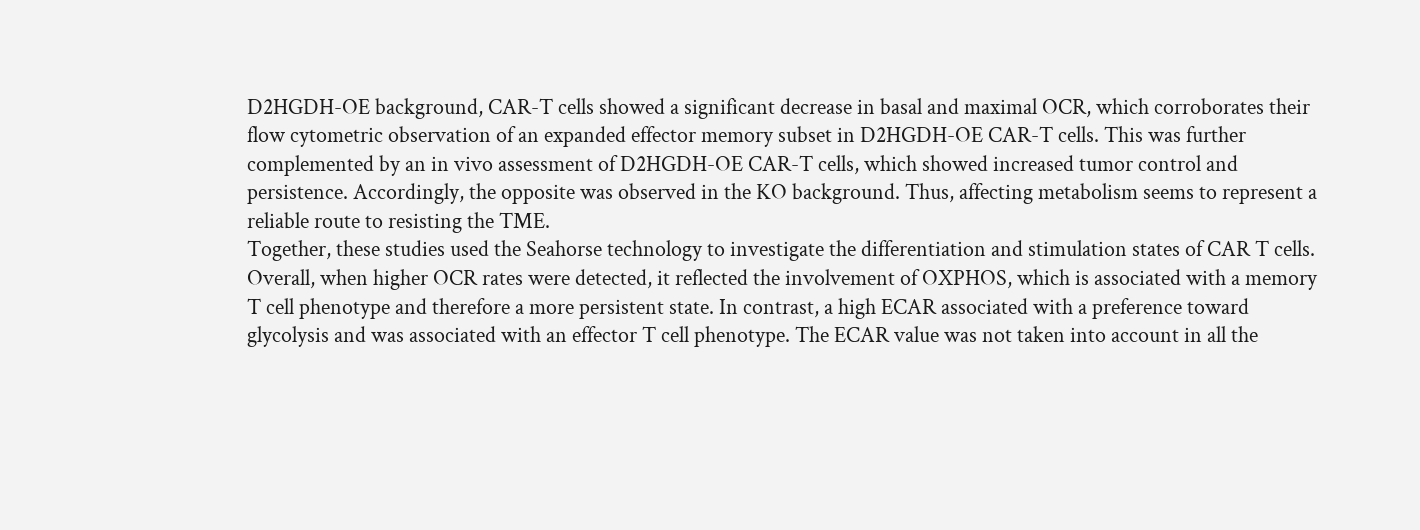D2HGDH-OE background, CAR-T cells showed a significant decrease in basal and maximal OCR, which corroborates their flow cytometric observation of an expanded effector memory subset in D2HGDH-OE CAR-T cells. This was further complemented by an in vivo assessment of D2HGDH-OE CAR-T cells, which showed increased tumor control and persistence. Accordingly, the opposite was observed in the KO background. Thus, affecting metabolism seems to represent a reliable route to resisting the TME.
Together, these studies used the Seahorse technology to investigate the differentiation and stimulation states of CAR T cells. Overall, when higher OCR rates were detected, it reflected the involvement of OXPHOS, which is associated with a memory T cell phenotype and therefore a more persistent state. In contrast, a high ECAR associated with a preference toward glycolysis and was associated with an effector T cell phenotype. The ECAR value was not taken into account in all the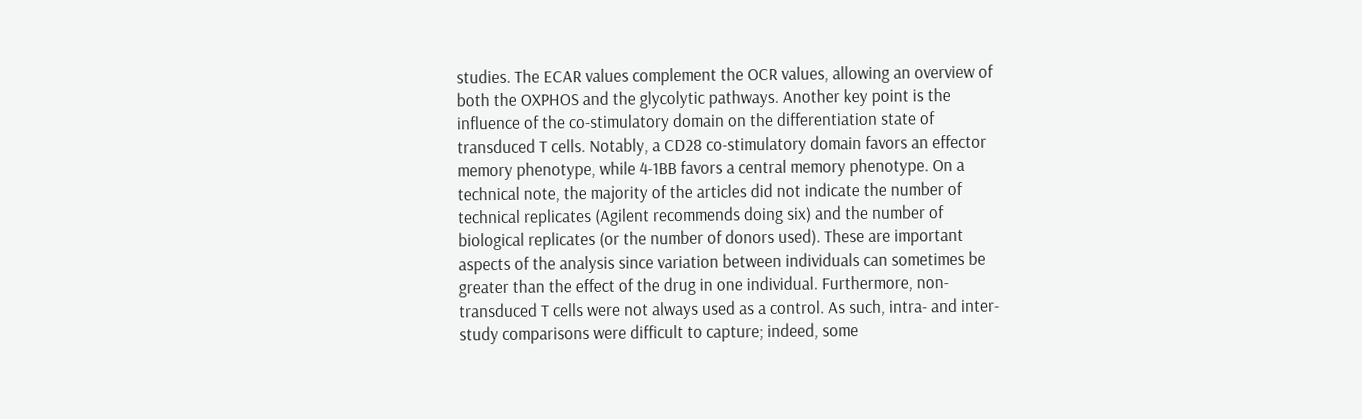studies. The ECAR values complement the OCR values, allowing an overview of both the OXPHOS and the glycolytic pathways. Another key point is the influence of the co-stimulatory domain on the differentiation state of transduced T cells. Notably, a CD28 co-stimulatory domain favors an effector memory phenotype, while 4-1BB favors a central memory phenotype. On a technical note, the majority of the articles did not indicate the number of technical replicates (Agilent recommends doing six) and the number of biological replicates (or the number of donors used). These are important aspects of the analysis since variation between individuals can sometimes be greater than the effect of the drug in one individual. Furthermore, non-transduced T cells were not always used as a control. As such, intra- and inter-study comparisons were difficult to capture; indeed, some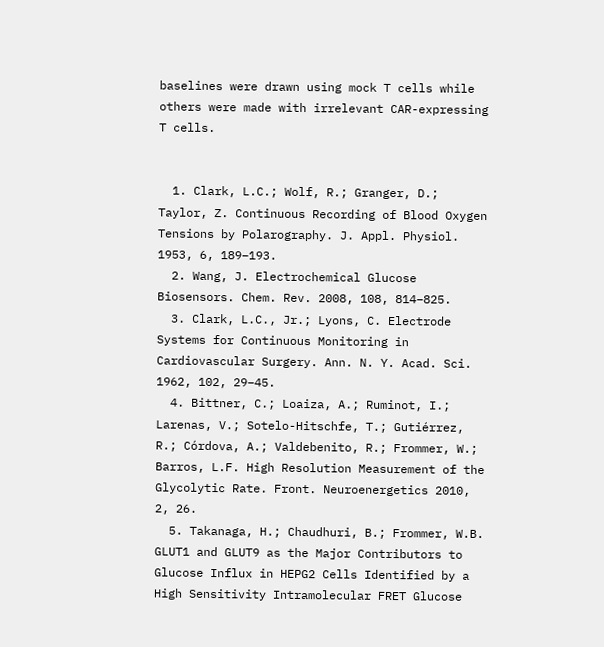baselines were drawn using mock T cells while others were made with irrelevant CAR-expressing T cells.


  1. Clark, L.C.; Wolf, R.; Granger, D.; Taylor, Z. Continuous Recording of Blood Oxygen Tensions by Polarography. J. Appl. Physiol. 1953, 6, 189–193.
  2. Wang, J. Electrochemical Glucose Biosensors. Chem. Rev. 2008, 108, 814–825.
  3. Clark, L.C., Jr.; Lyons, C. Electrode Systems for Continuous Monitoring in Cardiovascular Surgery. Ann. N. Y. Acad. Sci. 1962, 102, 29–45.
  4. Bittner, C.; Loaiza, A.; Ruminot, I.; Larenas, V.; Sotelo-Hitschfe, T.; Gutiérrez, R.; Córdova, A.; Valdebenito, R.; Frommer, W.; Barros, L.F. High Resolution Measurement of the Glycolytic Rate. Front. Neuroenergetics 2010, 2, 26.
  5. Takanaga, H.; Chaudhuri, B.; Frommer, W.B. GLUT1 and GLUT9 as the Major Contributors to Glucose Influx in HEPG2 Cells Identified by a High Sensitivity Intramolecular FRET Glucose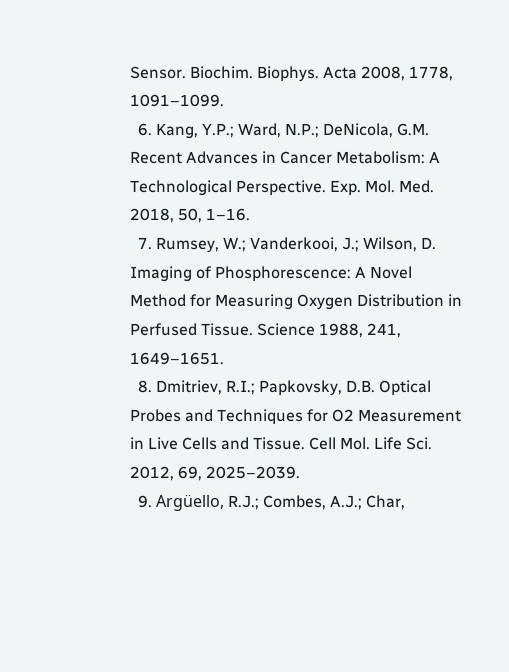Sensor. Biochim. Biophys. Acta 2008, 1778, 1091–1099.
  6. Kang, Y.P.; Ward, N.P.; DeNicola, G.M. Recent Advances in Cancer Metabolism: A Technological Perspective. Exp. Mol. Med. 2018, 50, 1–16.
  7. Rumsey, W.; Vanderkooi, J.; Wilson, D. Imaging of Phosphorescence: A Novel Method for Measuring Oxygen Distribution in Perfused Tissue. Science 1988, 241, 1649–1651.
  8. Dmitriev, R.I.; Papkovsky, D.B. Optical Probes and Techniques for O2 Measurement in Live Cells and Tissue. Cell Mol. Life Sci. 2012, 69, 2025–2039.
  9. Argüello, R.J.; Combes, A.J.; Char,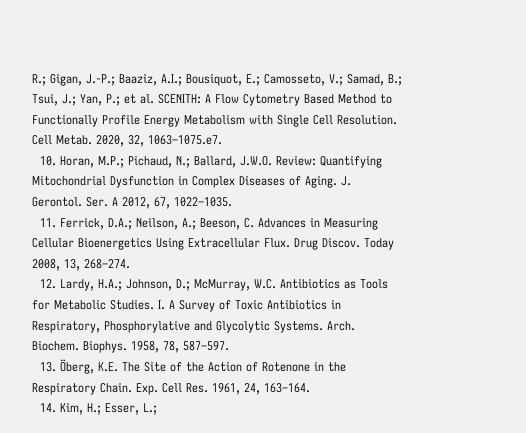R.; Gigan, J.-P.; Baaziz, A.I.; Bousiquot, E.; Camosseto, V.; Samad, B.; Tsui, J.; Yan, P.; et al. SCENITH: A Flow Cytometry Based Method to Functionally Profile Energy Metabolism with Single Cell Resolution. Cell Metab. 2020, 32, 1063–1075.e7.
  10. Horan, M.P.; Pichaud, N.; Ballard, J.W.O. Review: Quantifying Mitochondrial Dysfunction in Complex Diseases of Aging. J. Gerontol. Ser. A 2012, 67, 1022–1035.
  11. Ferrick, D.A.; Neilson, A.; Beeson, C. Advances in Measuring Cellular Bioenergetics Using Extracellular Flux. Drug Discov. Today 2008, 13, 268–274.
  12. Lardy, H.A.; Johnson, D.; McMurray, W.C. Antibiotics as Tools for Metabolic Studies. I. A Survey of Toxic Antibiotics in Respiratory, Phosphorylative and Glycolytic Systems. Arch. Biochem. Biophys. 1958, 78, 587–597.
  13. Öberg, K.E. The Site of the Action of Rotenone in the Respiratory Chain. Exp. Cell Res. 1961, 24, 163–164.
  14. Kim, H.; Esser, L.;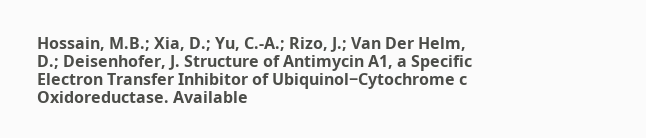Hossain, M.B.; Xia, D.; Yu, C.-A.; Rizo, J.; Van Der Helm, D.; Deisenhofer, J. Structure of Antimycin A1, a Specific Electron Transfer Inhibitor of Ubiquinol−Cytochrome c Oxidoreductase. Available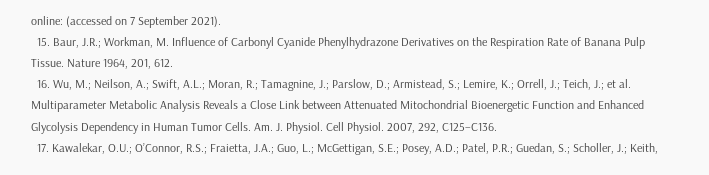online: (accessed on 7 September 2021).
  15. Baur, J.R.; Workman, M. Influence of Carbonyl Cyanide Phenylhydrazone Derivatives on the Respiration Rate of Banana Pulp Tissue. Nature 1964, 201, 612.
  16. Wu, M.; Neilson, A.; Swift, A.L.; Moran, R.; Tamagnine, J.; Parslow, D.; Armistead, S.; Lemire, K.; Orrell, J.; Teich, J.; et al. Multiparameter Metabolic Analysis Reveals a Close Link between Attenuated Mitochondrial Bioenergetic Function and Enhanced Glycolysis Dependency in Human Tumor Cells. Am. J. Physiol. Cell Physiol. 2007, 292, C125–C136.
  17. Kawalekar, O.U.; O’Connor, R.S.; Fraietta, J.A.; Guo, L.; McGettigan, S.E.; Posey, A.D.; Patel, P.R.; Guedan, S.; Scholler, J.; Keith,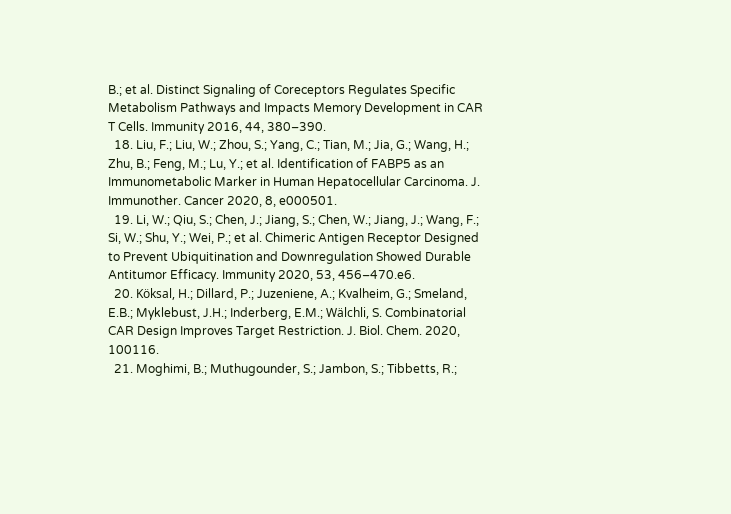B.; et al. Distinct Signaling of Coreceptors Regulates Specific Metabolism Pathways and Impacts Memory Development in CAR T Cells. Immunity 2016, 44, 380–390.
  18. Liu, F.; Liu, W.; Zhou, S.; Yang, C.; Tian, M.; Jia, G.; Wang, H.; Zhu, B.; Feng, M.; Lu, Y.; et al. Identification of FABP5 as an Immunometabolic Marker in Human Hepatocellular Carcinoma. J. Immunother. Cancer 2020, 8, e000501.
  19. Li, W.; Qiu, S.; Chen, J.; Jiang, S.; Chen, W.; Jiang, J.; Wang, F.; Si, W.; Shu, Y.; Wei, P.; et al. Chimeric Antigen Receptor Designed to Prevent Ubiquitination and Downregulation Showed Durable Antitumor Efficacy. Immunity 2020, 53, 456–470.e6.
  20. Köksal, H.; Dillard, P.; Juzeniene, A.; Kvalheim, G.; Smeland, E.B.; Myklebust, J.H.; Inderberg, E.M.; Wälchli, S. Combinatorial CAR Design Improves Target Restriction. J. Biol. Chem. 2020, 100116.
  21. Moghimi, B.; Muthugounder, S.; Jambon, S.; Tibbetts, R.;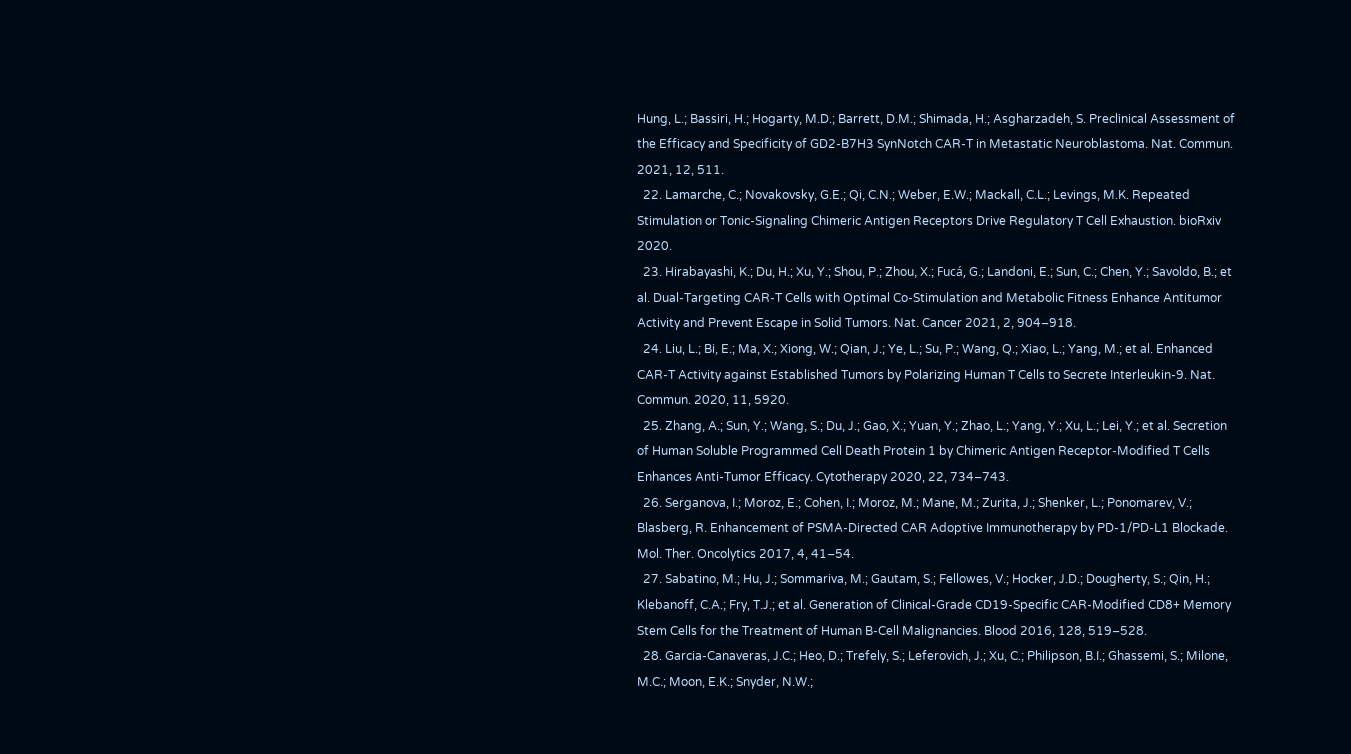Hung, L.; Bassiri, H.; Hogarty, M.D.; Barrett, D.M.; Shimada, H.; Asgharzadeh, S. Preclinical Assessment of the Efficacy and Specificity of GD2-B7H3 SynNotch CAR-T in Metastatic Neuroblastoma. Nat. Commun. 2021, 12, 511.
  22. Lamarche, C.; Novakovsky, G.E.; Qi, C.N.; Weber, E.W.; Mackall, C.L.; Levings, M.K. Repeated Stimulation or Tonic-Signaling Chimeric Antigen Receptors Drive Regulatory T Cell Exhaustion. bioRxiv 2020.
  23. Hirabayashi, K.; Du, H.; Xu, Y.; Shou, P.; Zhou, X.; Fucá, G.; Landoni, E.; Sun, C.; Chen, Y.; Savoldo, B.; et al. Dual-Targeting CAR-T Cells with Optimal Co-Stimulation and Metabolic Fitness Enhance Antitumor Activity and Prevent Escape in Solid Tumors. Nat. Cancer 2021, 2, 904–918.
  24. Liu, L.; Bi, E.; Ma, X.; Xiong, W.; Qian, J.; Ye, L.; Su, P.; Wang, Q.; Xiao, L.; Yang, M.; et al. Enhanced CAR-T Activity against Established Tumors by Polarizing Human T Cells to Secrete Interleukin-9. Nat. Commun. 2020, 11, 5920.
  25. Zhang, A.; Sun, Y.; Wang, S.; Du, J.; Gao, X.; Yuan, Y.; Zhao, L.; Yang, Y.; Xu, L.; Lei, Y.; et al. Secretion of Human Soluble Programmed Cell Death Protein 1 by Chimeric Antigen Receptor-Modified T Cells Enhances Anti-Tumor Efficacy. Cytotherapy 2020, 22, 734–743.
  26. Serganova, I.; Moroz, E.; Cohen, I.; Moroz, M.; Mane, M.; Zurita, J.; Shenker, L.; Ponomarev, V.; Blasberg, R. Enhancement of PSMA-Directed CAR Adoptive Immunotherapy by PD-1/PD-L1 Blockade. Mol. Ther. Oncolytics 2017, 4, 41–54.
  27. Sabatino, M.; Hu, J.; Sommariva, M.; Gautam, S.; Fellowes, V.; Hocker, J.D.; Dougherty, S.; Qin, H.; Klebanoff, C.A.; Fry, T.J.; et al. Generation of Clinical-Grade CD19-Specific CAR-Modified CD8+ Memory Stem Cells for the Treatment of Human B-Cell Malignancies. Blood 2016, 128, 519–528.
  28. Garcia-Canaveras, J.C.; Heo, D.; Trefely, S.; Leferovich, J.; Xu, C.; Philipson, B.I.; Ghassemi, S.; Milone, M.C.; Moon, E.K.; Snyder, N.W.;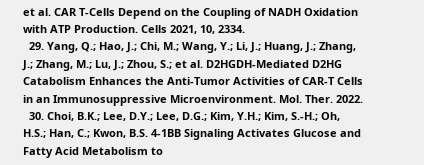et al. CAR T-Cells Depend on the Coupling of NADH Oxidation with ATP Production. Cells 2021, 10, 2334.
  29. Yang, Q.; Hao, J.; Chi, M.; Wang, Y.; Li, J.; Huang, J.; Zhang, J.; Zhang, M.; Lu, J.; Zhou, S.; et al. D2HGDH-Mediated D2HG Catabolism Enhances the Anti-Tumor Activities of CAR-T Cells in an Immunosuppressive Microenvironment. Mol. Ther. 2022.
  30. Choi, B.K.; Lee, D.Y.; Lee, D.G.; Kim, Y.H.; Kim, S.-H.; Oh, H.S.; Han, C.; Kwon, B.S. 4-1BB Signaling Activates Glucose and Fatty Acid Metabolism to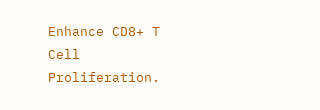Enhance CD8+ T Cell Proliferation.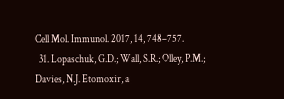Cell Mol. Immunol. 2017, 14, 748–757.
  31. Lopaschuk, G.D.; Wall, S.R.; Olley, P.M.; Davies, N.J. Etomoxir, a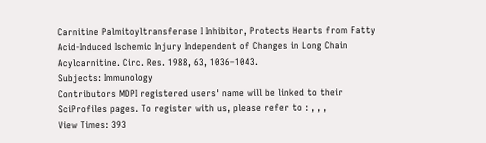Carnitine Palmitoyltransferase I Inhibitor, Protects Hearts from Fatty Acid-Induced Ischemic Injury Independent of Changes in Long Chain Acylcarnitine. Circ. Res. 1988, 63, 1036–1043.
Subjects: Immunology
Contributors MDPI registered users' name will be linked to their SciProfiles pages. To register with us, please refer to : , , ,
View Times: 393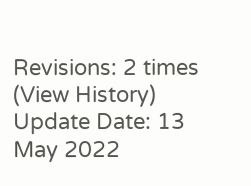Revisions: 2 times (View History)
Update Date: 13 May 2022